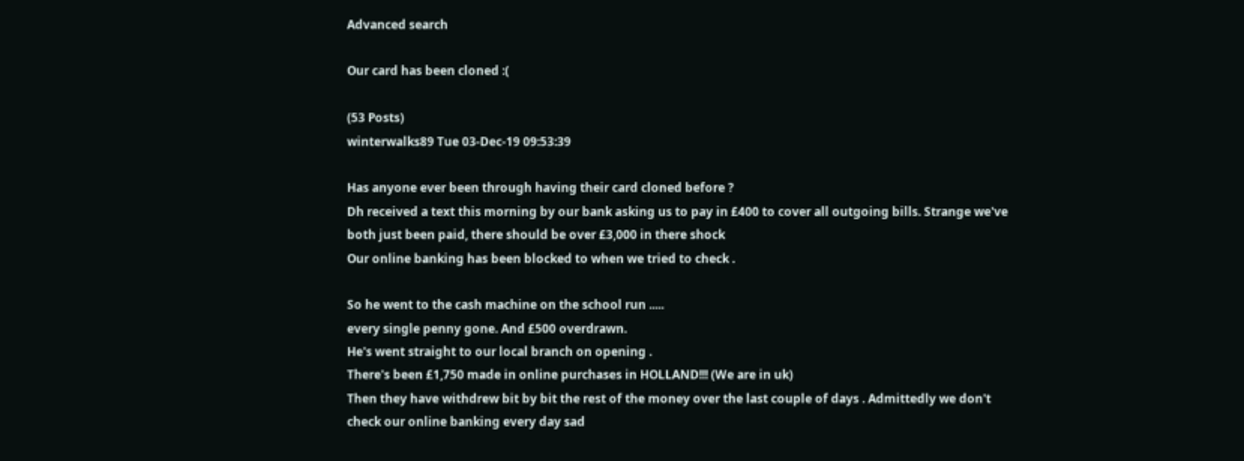Advanced search

Our card has been cloned :(

(53 Posts)
winterwalks89 Tue 03-Dec-19 09:53:39

Has anyone ever been through having their card cloned before ?
Dh received a text this morning by our bank asking us to pay in £400 to cover all outgoing bills. Strange we've both just been paid, there should be over £3,000 in there shock
Our online banking has been blocked to when we tried to check .

So he went to the cash machine on the school run .....
every single penny gone. And £500 overdrawn.
He's went straight to our local branch on opening .
There's been £1,750 made in online purchases in HOLLAND!!! (We are in uk)
Then they have withdrew bit by bit the rest of the money over the last couple of days . Admittedly we don't check our online banking every day sad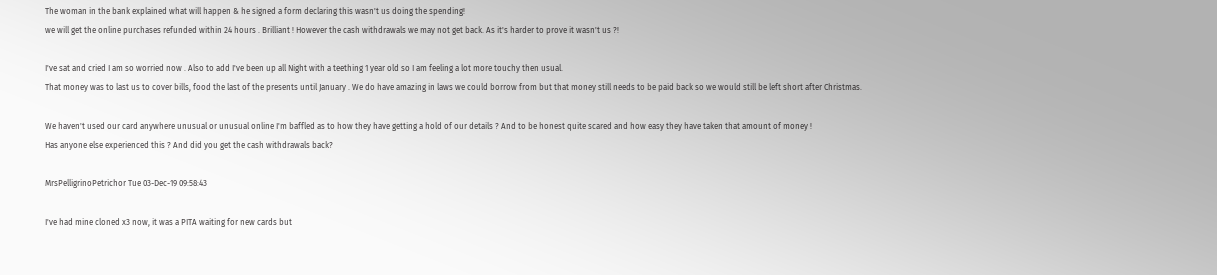The woman in the bank explained what will happen & he signed a form declaring this wasn't us doing the spending!
we will get the online purchases refunded within 24 hours . Brilliant ! However the cash withdrawals we may not get back. As it's harder to prove it wasn't us ?!

I've sat and cried I am so worried now . Also to add I've been up all Night with a teething 1 year old so I am feeling a lot more touchy then usual.
That money was to last us to cover bills, food the last of the presents until January . We do have amazing in laws we could borrow from but that money still needs to be paid back so we would still be left short after Christmas.

We haven't used our card anywhere unusual or unusual online I'm baffled as to how they have getting a hold of our details ? And to be honest quite scared and how easy they have taken that amount of money !
Has anyone else experienced this ? And did you get the cash withdrawals back?

MrsPelligrinoPetrichor Tue 03-Dec-19 09:58:43

I've had mine cloned x3 now, it was a PITA waiting for new cards but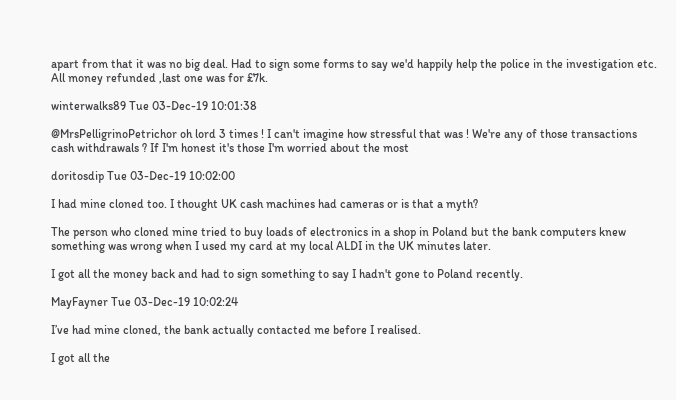apart from that it was no big deal. Had to sign some forms to say we'd happily help the police in the investigation etc. All money refunded ,last one was for £7k.

winterwalks89 Tue 03-Dec-19 10:01:38

@MrsPelligrinoPetrichor oh lord 3 times ! I can't imagine how stressful that was ! We're any of those transactions cash withdrawals ? If I'm honest it's those I'm worried about the most

doritosdip Tue 03-Dec-19 10:02:00

I had mine cloned too. I thought UK cash machines had cameras or is that a myth?

The person who cloned mine tried to buy loads of electronics in a shop in Poland but the bank computers knew something was wrong when I used my card at my local ALDI in the UK minutes later.

I got all the money back and had to sign something to say I hadn't gone to Poland recently.

MayFayner Tue 03-Dec-19 10:02:24

I’ve had mine cloned, the bank actually contacted me before I realised.

I got all the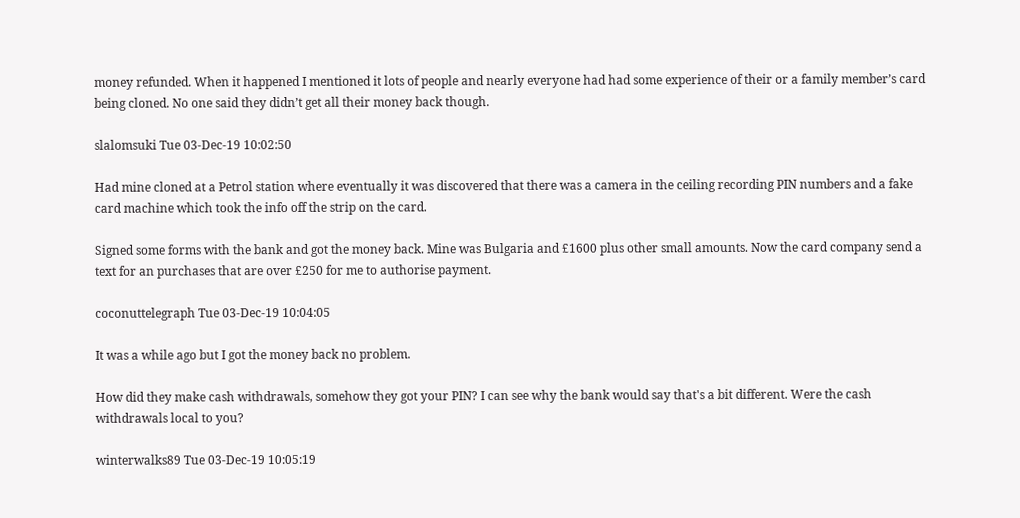money refunded. When it happened I mentioned it lots of people and nearly everyone had had some experience of their or a family member’s card being cloned. No one said they didn’t get all their money back though.

slalomsuki Tue 03-Dec-19 10:02:50

Had mine cloned at a Petrol station where eventually it was discovered that there was a camera in the ceiling recording PIN numbers and a fake card machine which took the info off the strip on the card.

Signed some forms with the bank and got the money back. Mine was Bulgaria and £1600 plus other small amounts. Now the card company send a text for an purchases that are over £250 for me to authorise payment.

coconuttelegraph Tue 03-Dec-19 10:04:05

It was a while ago but I got the money back no problem.

How did they make cash withdrawals, somehow they got your PIN? I can see why the bank would say that's a bit different. Were the cash withdrawals local to you?

winterwalks89 Tue 03-Dec-19 10:05:19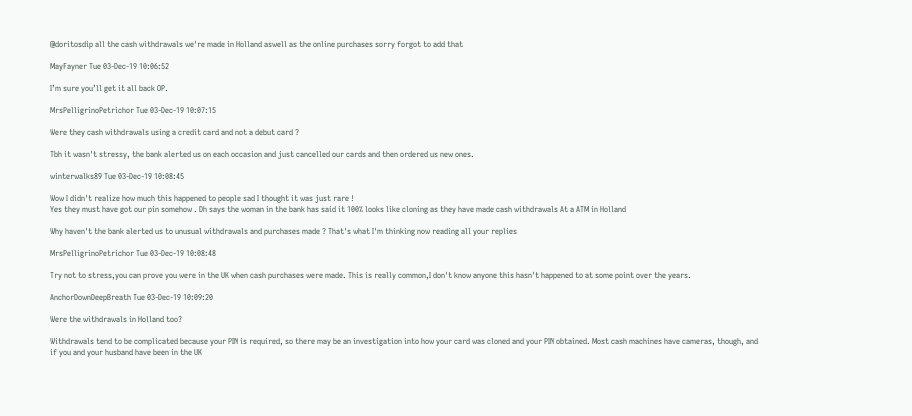@doritosdip all the cash withdrawals we're made in Holland aswell as the online purchases sorry forgot to add that

MayFayner Tue 03-Dec-19 10:06:52

I’m sure you’ll get it all back OP.

MrsPelligrinoPetrichor Tue 03-Dec-19 10:07:15

Were they cash withdrawals using a credit card and not a debut card ?

Tbh it wasn't stressy, the bank alerted us on each occasion and just cancelled our cards and then ordered us new ones.

winterwalks89 Tue 03-Dec-19 10:08:45

Wow I didn't realize how much this happened to people sad I thought it was just rare !
Yes they must have got our pin somehow . Dh says the woman in the bank has said it 100% looks like cloning as they have made cash withdrawals At a ATM in Holland

Why haven't the bank alerted us to unusual withdrawals and purchases made ? That's what I'm thinking now reading all your replies

MrsPelligrinoPetrichor Tue 03-Dec-19 10:08:48

Try not to stress,you can prove you were in the UK when cash purchases were made. This is really common,I don't know anyone this hasn't happened to at some point over the years.

AnchorDownDeepBreath Tue 03-Dec-19 10:09:20

Were the withdrawals in Holland too?

Withdrawals tend to be complicated because your PIN is required, so there may be an investigation into how your card was cloned and your PIN obtained. Most cash machines have cameras, though, and if you and your husband have been in the UK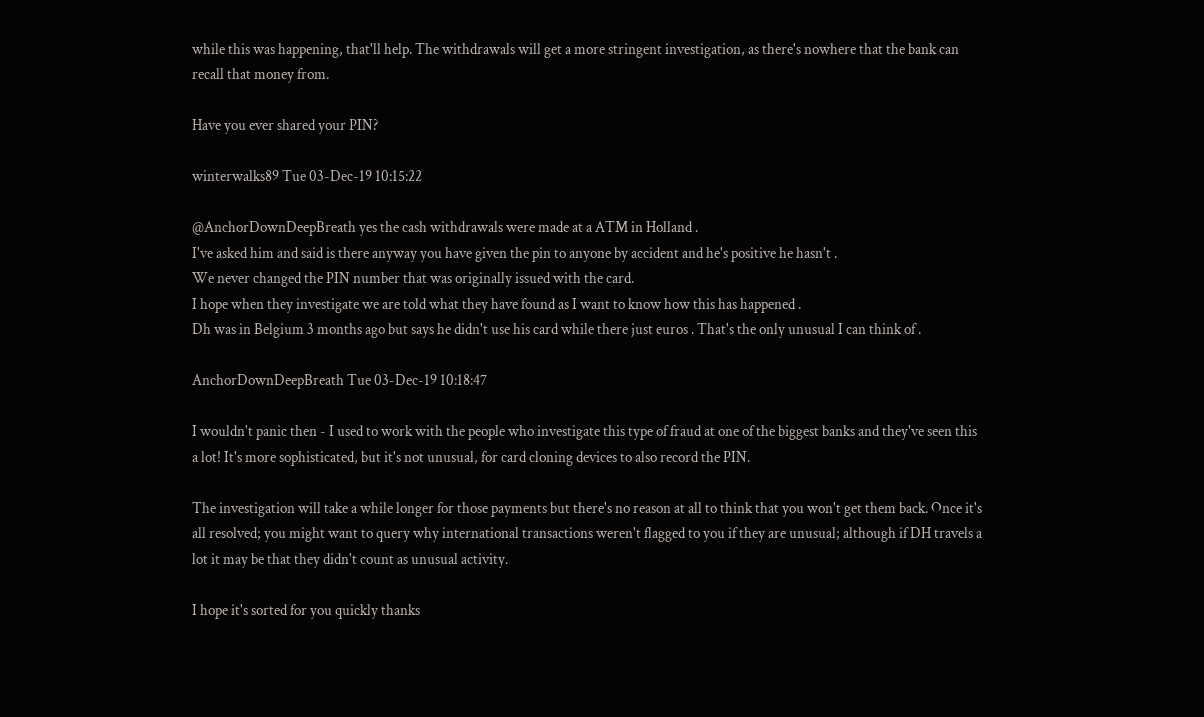while this was happening, that'll help. The withdrawals will get a more stringent investigation, as there's nowhere that the bank can recall that money from.

Have you ever shared your PIN?

winterwalks89 Tue 03-Dec-19 10:15:22

@AnchorDownDeepBreath yes the cash withdrawals were made at a ATM in Holland .
I've asked him and said is there anyway you have given the pin to anyone by accident and he's positive he hasn't .
We never changed the PIN number that was originally issued with the card.
I hope when they investigate we are told what they have found as I want to know how this has happened .
Dh was in Belgium 3 months ago but says he didn't use his card while there just euros . That's the only unusual I can think of .

AnchorDownDeepBreath Tue 03-Dec-19 10:18:47

I wouldn't panic then - I used to work with the people who investigate this type of fraud at one of the biggest banks and they've seen this a lot! It's more sophisticated, but it's not unusual, for card cloning devices to also record the PIN.

The investigation will take a while longer for those payments but there's no reason at all to think that you won't get them back. Once it's all resolved; you might want to query why international transactions weren't flagged to you if they are unusual; although if DH travels a lot it may be that they didn't count as unusual activity.

I hope it's sorted for you quickly thanks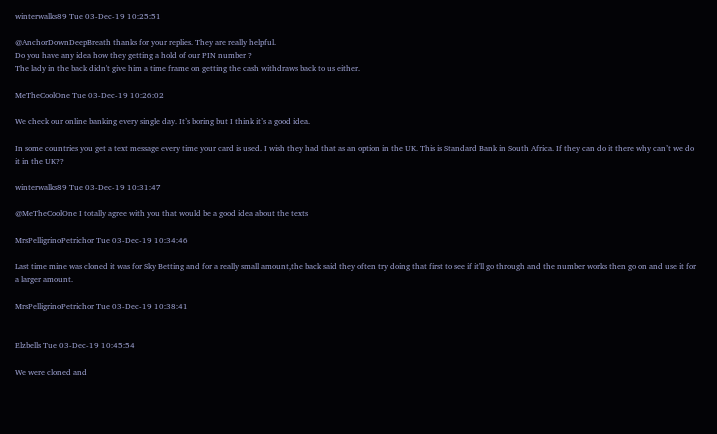winterwalks89 Tue 03-Dec-19 10:25:51

@AnchorDownDeepBreath thanks for your replies. They are really helpful.
Do you have any idea how they getting a hold of our PIN number ?
The lady in the back didn't give him a time frame on getting the cash withdraws back to us either.

MeTheCoolOne Tue 03-Dec-19 10:26:02

We check our online banking every single day. It’s boring but I think it’s a good idea.

In some countries you get a text message every time your card is used. I wish they had that as an option in the UK. This is Standard Bank in South Africa. If they can do it there why can’t we do it in the UK??

winterwalks89 Tue 03-Dec-19 10:31:47

@MeTheCoolOne I totally agree with you that would be a good idea about the texts

MrsPelligrinoPetrichor Tue 03-Dec-19 10:34:46

Last time mine was cloned it was for Sky Betting and for a really small amount,the back said they often try doing that first to see if it'll go through and the number works then go on and use it for a larger amount.

MrsPelligrinoPetrichor Tue 03-Dec-19 10:38:41


Elzbells Tue 03-Dec-19 10:45:54

We were cloned and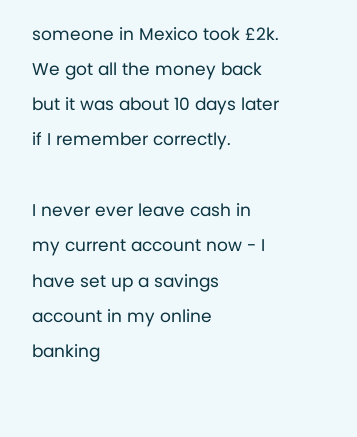someone in Mexico took £2k. We got all the money back but it was about 10 days later if I remember correctly.

I never ever leave cash in my current account now - I have set up a savings account in my online banking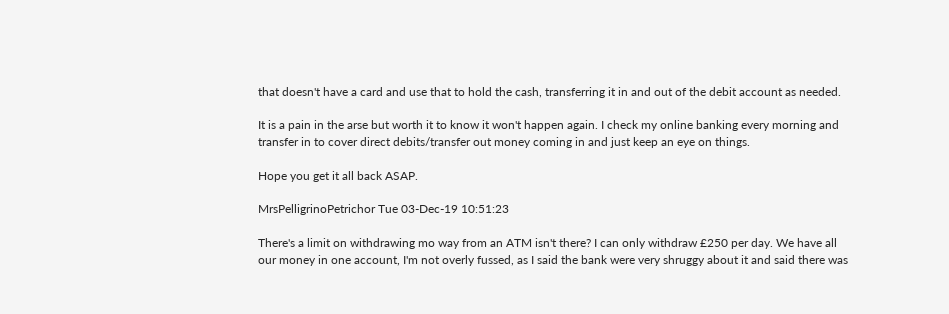that doesn't have a card and use that to hold the cash, transferring it in and out of the debit account as needed.

It is a pain in the arse but worth it to know it won't happen again. I check my online banking every morning and transfer in to cover direct debits/transfer out money coming in and just keep an eye on things.

Hope you get it all back ASAP.

MrsPelligrinoPetrichor Tue 03-Dec-19 10:51:23

There's a limit on withdrawing mo way from an ATM isn't there? I can only withdraw £250 per day. We have all our money in one account, I'm not overly fussed, as I said the bank were very shruggy about it and said there was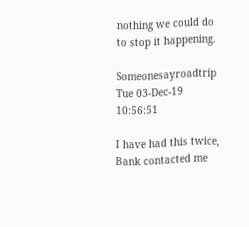nothing we could do to stop it happening.

Someonesayroadtrip Tue 03-Dec-19 10:56:51

I have had this twice, Bank contacted me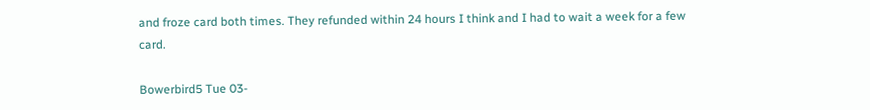and froze card both times. They refunded within 24 hours I think and I had to wait a week for a few card.

Bowerbird5 Tue 03-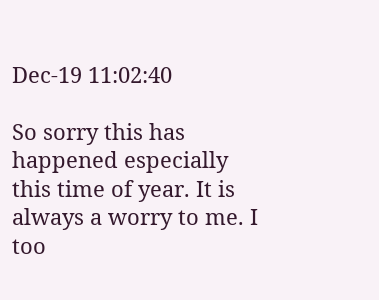Dec-19 11:02:40

So sorry this has happened especially this time of year. It is always a worry to me. I too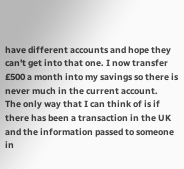have different accounts and hope they can't get into that one. I now transfer £500 a month into my savings so there is never much in the current account.
The only way that I can think of is if there has been a transaction in the UK and the information passed to someone in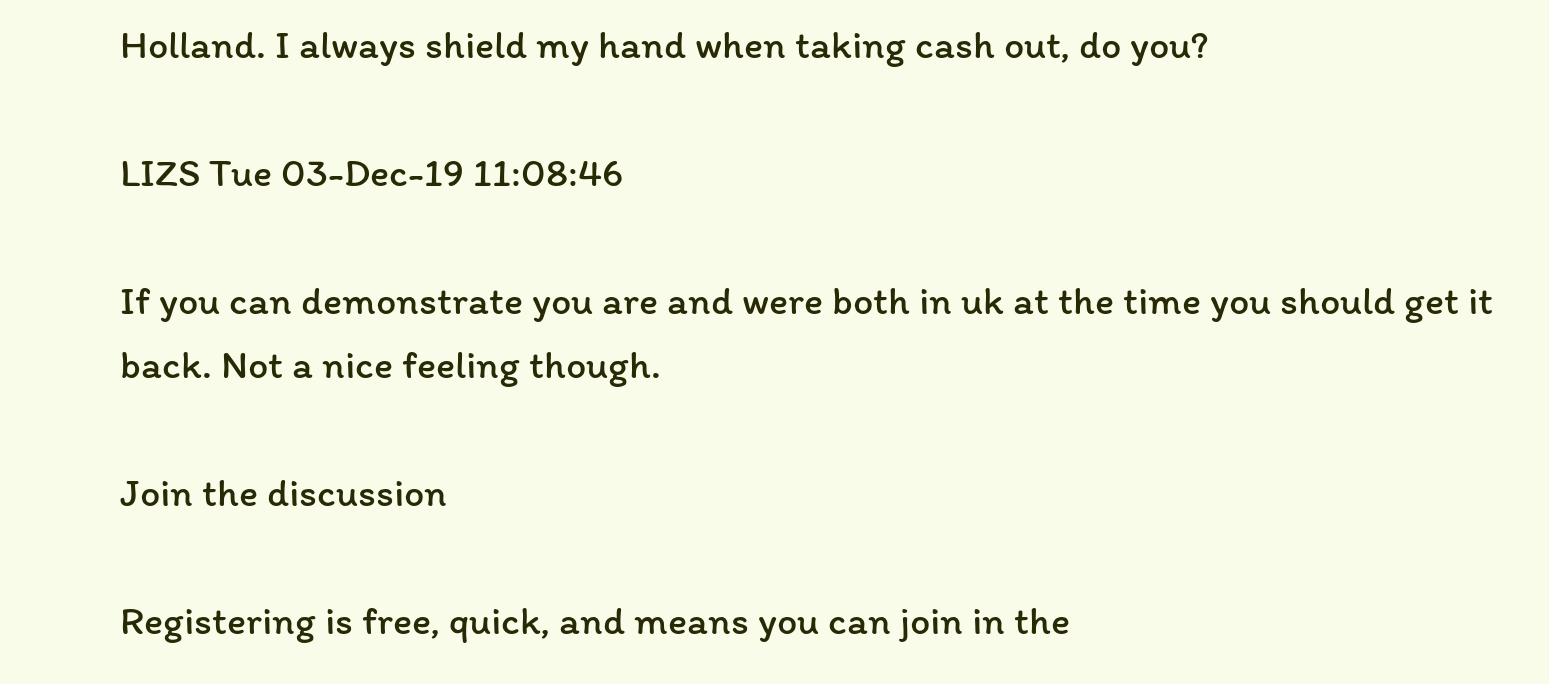Holland. I always shield my hand when taking cash out, do you?

LIZS Tue 03-Dec-19 11:08:46

If you can demonstrate you are and were both in uk at the time you should get it back. Not a nice feeling though.

Join the discussion

Registering is free, quick, and means you can join in the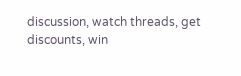discussion, watch threads, get discounts, win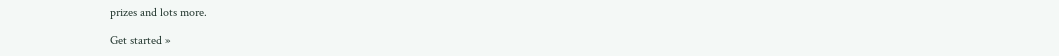prizes and lots more.

Get started »